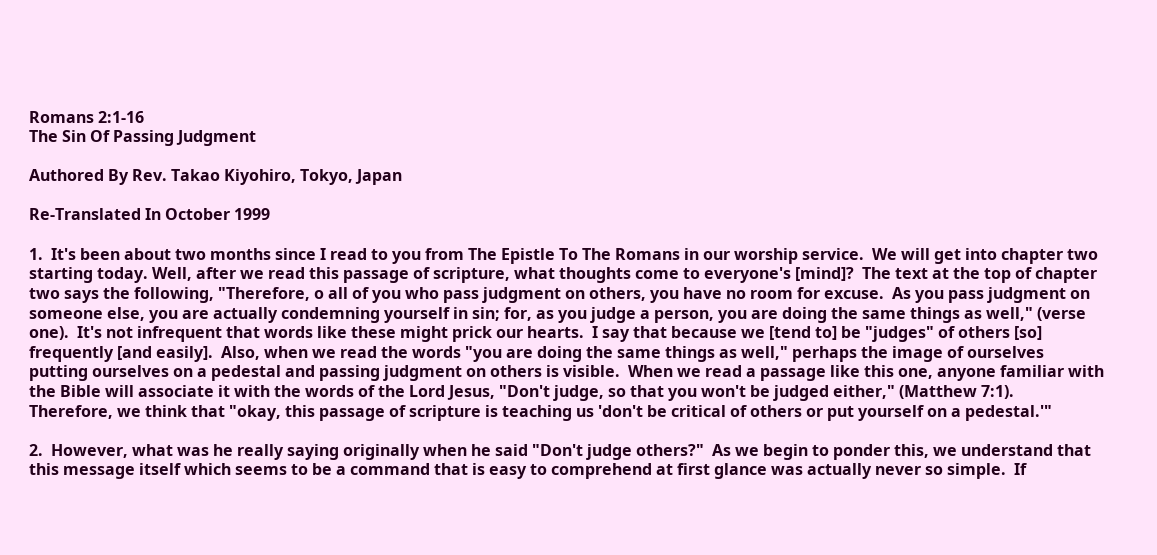Romans 2:1-16
The Sin Of Passing Judgment

Authored By Rev. Takao Kiyohiro, Tokyo, Japan

Re-Translated In October 1999

1.  It's been about two months since I read to you from The Epistle To The Romans in our worship service.  We will get into chapter two starting today. Well, after we read this passage of scripture, what thoughts come to everyone's [mind]?  The text at the top of chapter two says the following, "Therefore, o all of you who pass judgment on others, you have no room for excuse.  As you pass judgment on someone else, you are actually condemning yourself in sin; for, as you judge a person, you are doing the same things as well," (verse one).  It's not infrequent that words like these might prick our hearts.  I say that because we [tend to] be "judges" of others [so] frequently [and easily].  Also, when we read the words "you are doing the same things as well," perhaps the image of ourselves putting ourselves on a pedestal and passing judgment on others is visible.  When we read a passage like this one, anyone familiar with the Bible will associate it with the words of the Lord Jesus, "Don't judge, so that you won't be judged either," (Matthew 7:1).  Therefore, we think that "okay, this passage of scripture is teaching us 'don't be critical of others or put yourself on a pedestal.'"

2.  However, what was he really saying originally when he said "Don't judge others?"  As we begin to ponder this, we understand that this message itself which seems to be a command that is easy to comprehend at first glance was actually never so simple.  If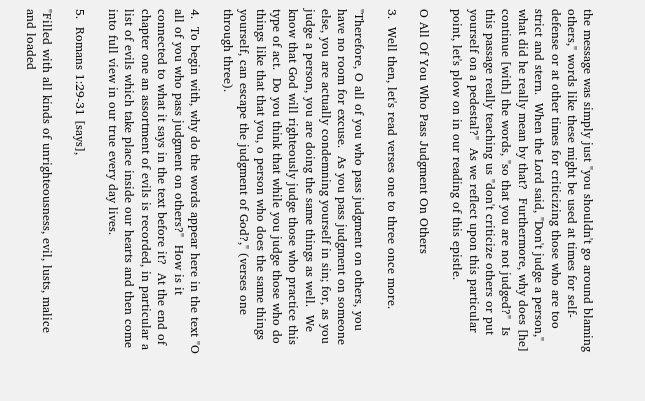the message was simply just "you shouldn't go around blaming others," words like these might be used at times for self-defense or at other times for criticizing those who are too strict and stern.  When the Lord said, "Don't judge a person," what did he really mean by that?  Furthermore, why does [he] continue [with] the words, "so that you are not judged?"  Is this passage really teaching us "don't criticize others or put yourself on a pedestal?"  As we reflect upon this particular point, let's plow on in our reading of this epistle.

O All Of You Who Pass Judgment On Others

3.  Well then, let's read verses one to three once more.

"Therefore, O all of you who pass judgment on others, you have no room for excuse.  As you pass judgment on someone else, you are actually condemning yourself in sin; for, as you judge a person, you are doing the same things as well.  We know that God will righteously judge those who practice this type of act.  Do you think that while you judge those who do things like that that you, o person who does the same things yourself, can escape the judgment of God?," (verses one through three).

4.  To begin with, why do the words appear here in the text "O all of you who pass judgment on others?"  How is it connected to what it says in the text before it?  At the end of chapter one an assortment of evils is recorded, in particular a list of evils which take place inside our hearts and then come into full view in our true every day lives.

5.  Romans 1:29-31 [says],

"Filled with all kinds of unrighteousness, evil, lusts, malice and loaded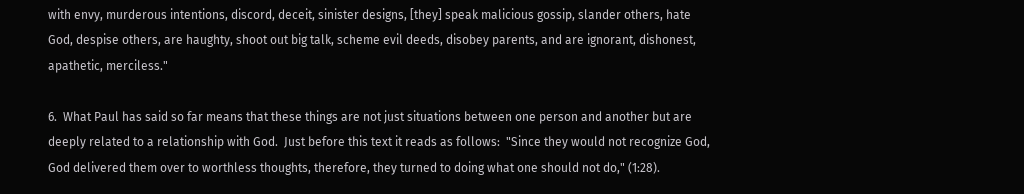with envy, murderous intentions, discord, deceit, sinister designs, [they] speak malicious gossip, slander others, hate God, despise others, are haughty, shoot out big talk, scheme evil deeds, disobey parents, and are ignorant, dishonest, apathetic, merciless."

6.  What Paul has said so far means that these things are not just situations between one person and another but are deeply related to a relationship with God.  Just before this text it reads as follows:  "Since they would not recognize God, God delivered them over to worthless thoughts, therefore, they turned to doing what one should not do," (1:28).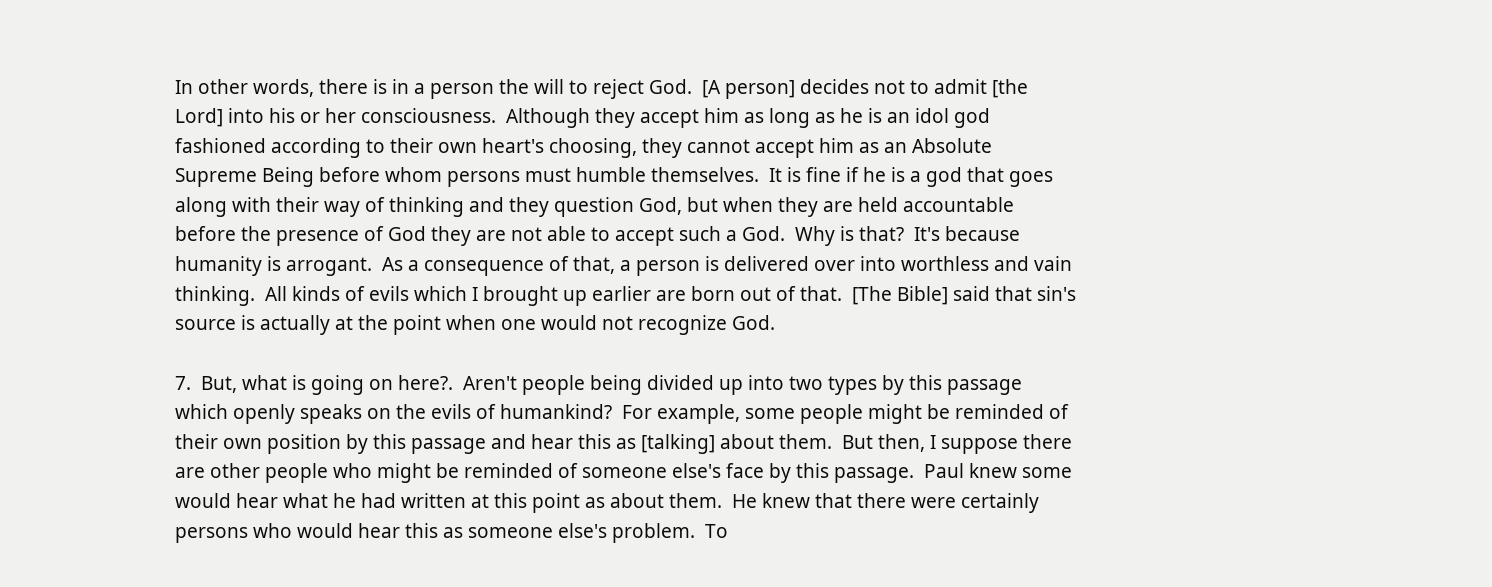In other words, there is in a person the will to reject God.  [A person] decides not to admit [the Lord] into his or her consciousness.  Although they accept him as long as he is an idol god fashioned according to their own heart's choosing, they cannot accept him as an Absolute Supreme Being before whom persons must humble themselves.  It is fine if he is a god that goes along with their way of thinking and they question God, but when they are held accountable before the presence of God they are not able to accept such a God.  Why is that?  It's because humanity is arrogant.  As a consequence of that, a person is delivered over into worthless and vain thinking.  All kinds of evils which I brought up earlier are born out of that.  [The Bible] said that sin's source is actually at the point when one would not recognize God.

7.  But, what is going on here?.  Aren't people being divided up into two types by this passage which openly speaks on the evils of humankind?  For example, some people might be reminded of their own position by this passage and hear this as [talking] about them.  But then, I suppose there are other people who might be reminded of someone else's face by this passage.  Paul knew some would hear what he had written at this point as about them.  He knew that there were certainly persons who would hear this as someone else's problem.  To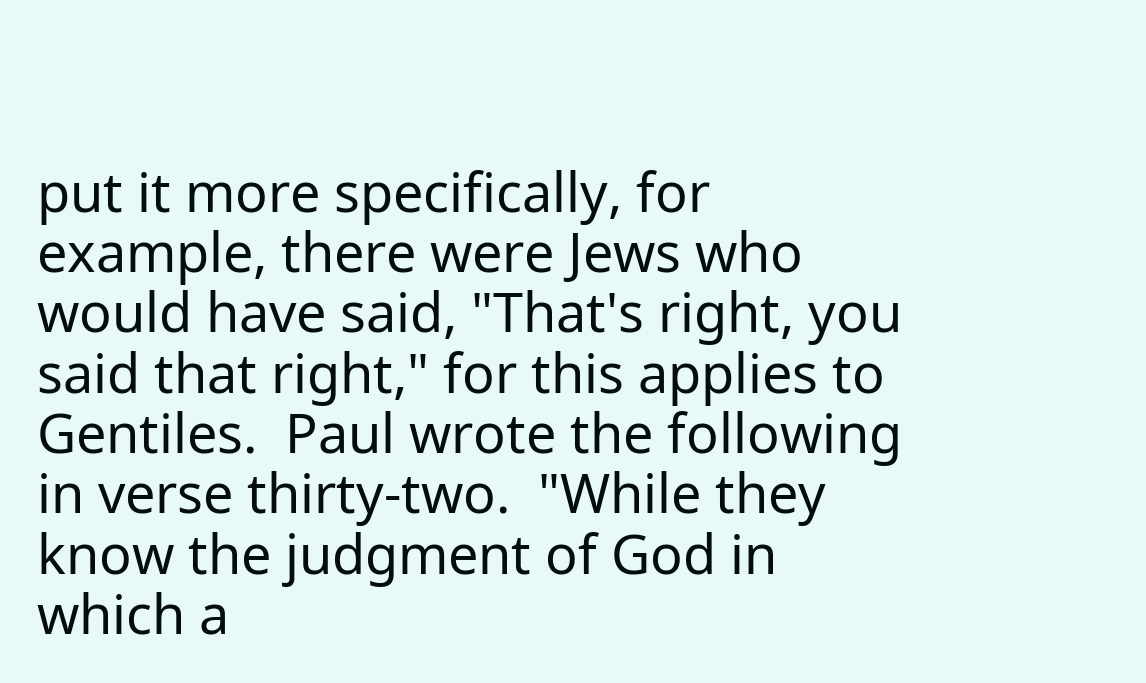put it more specifically, for example, there were Jews who would have said, "That's right, you said that right," for this applies to Gentiles.  Paul wrote the following in verse thirty-two.  "While they know the judgment of God in which a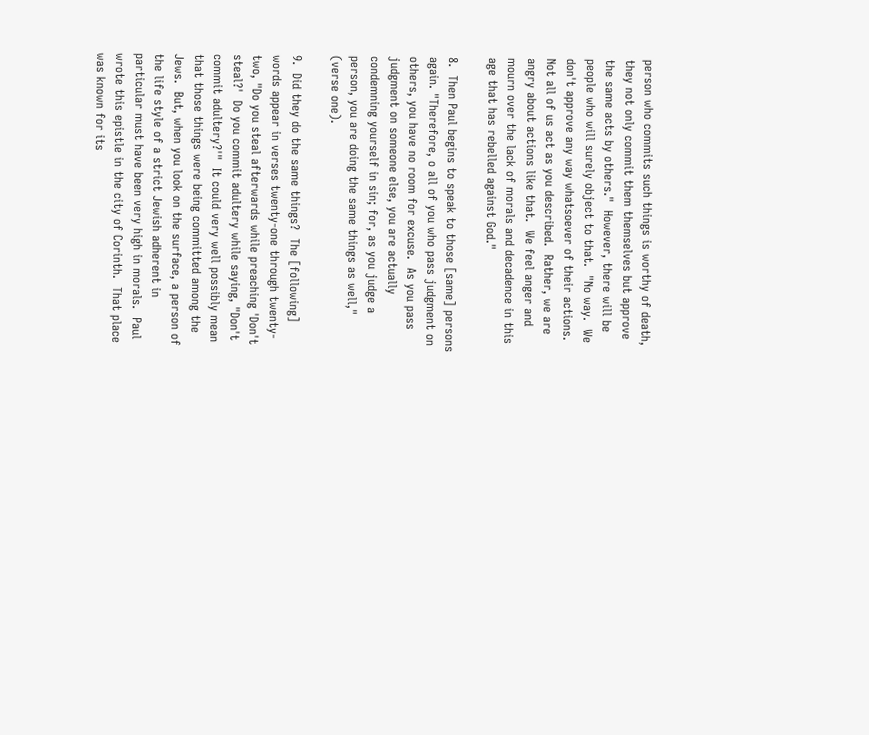person who commits such things is worthy of death, they not only commit them themselves but approve the same acts by others."  However, there will be people who will surely object to that.  "No way.  We don't approve any way whatsoever of their actions.  Not all of us act as you described.  Rather, we are angry about actions like that.  We feel anger and mourn over the lack of morals and decadence in this age that has rebelled against God."

8.  Then Paul begins to speak to those [same] persons again. "Therefore, o all of you who pass judgment on others, you have no room for excuse.  As you pass judgment on someone else, you are actually condemning yourself in sin; for, as you judge a person, you are doing the same things as well," (verse one).

9.  Did they do the same things?  The [following] words appear in verses twenty-one through twenty-two, "Do you steal afterwards while preaching 'Don't steal?'  Do you commit adultery while saying, "Don't commit adultery?'"  It could very well possibly mean that those things were being committed among the Jews.  But, when you look on the surface, a person of the life style of a strict Jewish adherent in particular must have been very high in morals.  Paul wrote this epistle in the city of Corinth.  That place was known for its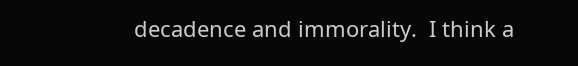decadence and immorality.  I think a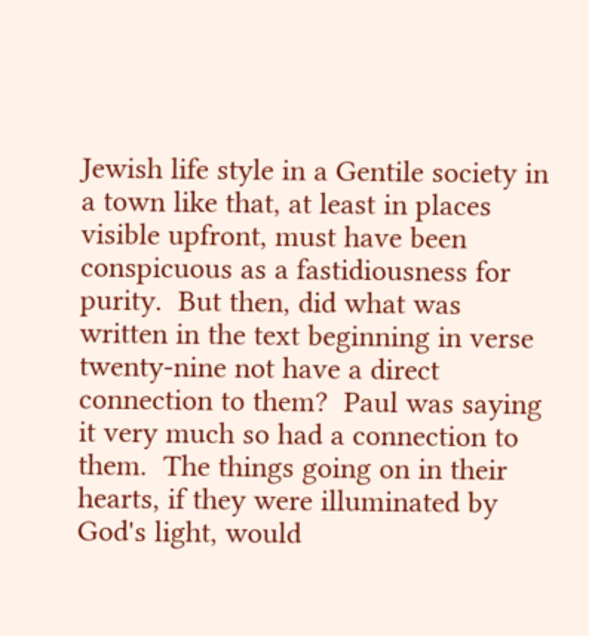Jewish life style in a Gentile society in a town like that, at least in places visible upfront, must have been conspicuous as a fastidiousness for purity.  But then, did what was written in the text beginning in verse twenty-nine not have a direct connection to them?  Paul was saying it very much so had a connection to them.  The things going on in their hearts, if they were illuminated by God's light, would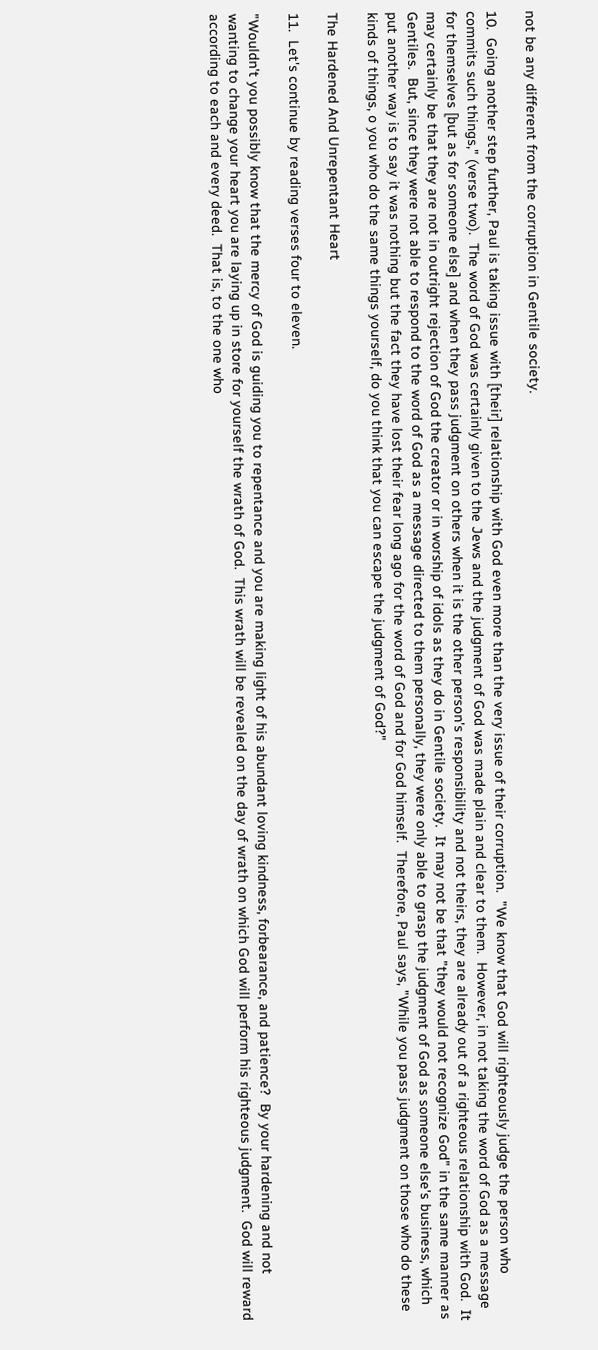not be any different from the corruption in Gentile society.

10.  Going another step further, Paul is taking issue with [their] relationship with God even more than the very issue of their corruption.  "We know that God will righteously judge the person who commits such things," (verse two).  The word of God was certainly given to the Jews and the judgment of God was made plain and clear to them.  However, in not taking the word of God as a message for themselves [but as for someone else] and when they pass judgment on others when it is the other person's responsibility and not theirs, they are already out of a righteous relationship with God.  It may certainly be that they are not in outright rejection of God the creator or in worship of idols as they do in Gentile society.  It may not be that "they would not recognize God" in the same manner as Gentiles.  But, since they were not able to respond to the word of God as a message directed to them personally, they were only able to grasp the judgment of God as someone else's business, which put another way is to say it was nothing but the fact they have lost their fear long ago for the word of God and for God himself.  Therefore, Paul says, "While you pass judgment on those who do these kinds of things, o you who do the same things yourself, do you think that you can escape the judgment of God?"

The Hardened And Unrepentant Heart

11.  Let's continue by reading verses four to eleven.

"Wouldn't you possibly know that the mercy of God is guiding you to repentance and you are making light of his abundant loving kindness, forbearance, and patience?  By your hardening and not wanting to change your heart you are laying up in store for yourself the wrath of God.  This wrath will be revealed on the day of wrath on which God will perform his righteous judgment.  God will reward according to each and every deed.  That is, to the one who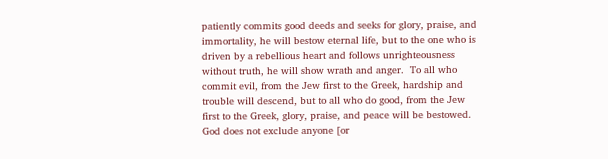patiently commits good deeds and seeks for glory, praise, and immortality, he will bestow eternal life, but to the one who is driven by a rebellious heart and follows unrighteousness without truth, he will show wrath and anger.  To all who commit evil, from the Jew first to the Greek, hardship and trouble will descend, but to all who do good, from the Jew first to the Greek, glory, praise, and peace will be bestowed.  God does not exclude anyone [or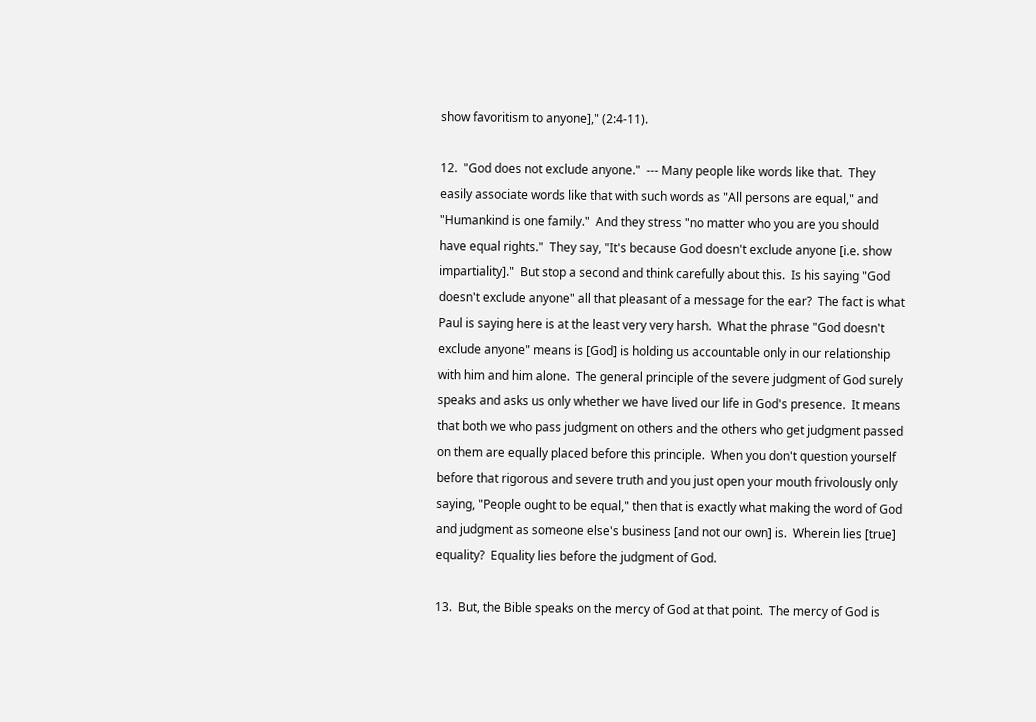show favoritism to anyone]," (2:4-11).

12.  "God does not exclude anyone."  --- Many people like words like that.  They easily associate words like that with such words as "All persons are equal," and "Humankind is one family."  And they stress "no matter who you are you should have equal rights."  They say, "It's because God doesn't exclude anyone [i.e. show impartiality]."  But stop a second and think carefully about this.  Is his saying "God doesn't exclude anyone" all that pleasant of a message for the ear?  The fact is what Paul is saying here is at the least very very harsh.  What the phrase "God doesn't exclude anyone" means is [God] is holding us accountable only in our relationship with him and him alone.  The general principle of the severe judgment of God surely speaks and asks us only whether we have lived our life in God's presence.  It means that both we who pass judgment on others and the others who get judgment passed on them are equally placed before this principle.  When you don't question yourself before that rigorous and severe truth and you just open your mouth frivolously only saying, "People ought to be equal," then that is exactly what making the word of God and judgment as someone else's business [and not our own] is.  Wherein lies [true] equality?  Equality lies before the judgment of God.

13.  But, the Bible speaks on the mercy of God at that point.  The mercy of God is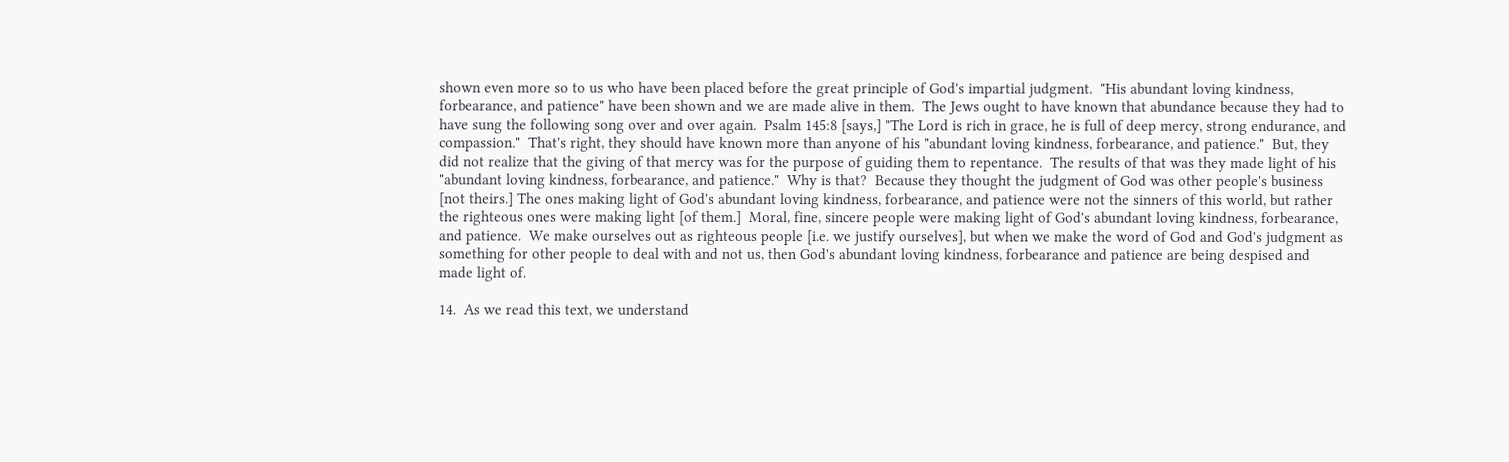shown even more so to us who have been placed before the great principle of God's impartial judgment.  "His abundant loving kindness, forbearance, and patience" have been shown and we are made alive in them.  The Jews ought to have known that abundance because they had to have sung the following song over and over again.  Psalm 145:8 [says,] "The Lord is rich in grace, he is full of deep mercy, strong endurance, and compassion."  That's right, they should have known more than anyone of his "abundant loving kindness, forbearance, and patience."  But, they did not realize that the giving of that mercy was for the purpose of guiding them to repentance.  The results of that was they made light of his "abundant loving kindness, forbearance, and patience."  Why is that?  Because they thought the judgment of God was other people's business [not theirs.] The ones making light of God's abundant loving kindness, forbearance, and patience were not the sinners of this world, but rather the righteous ones were making light [of them.]  Moral, fine, sincere people were making light of God's abundant loving kindness, forbearance, and patience.  We make ourselves out as righteous people [i.e. we justify ourselves], but when we make the word of God and God's judgment as something for other people to deal with and not us, then God's abundant loving kindness, forbearance and patience are being despised and made light of.

14.  As we read this text, we understand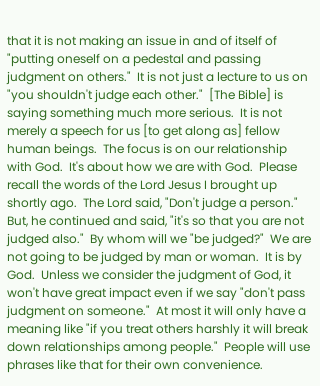that it is not making an issue in and of itself of "putting oneself on a pedestal and passing judgment on others."  It is not just a lecture to us on "you shouldn't judge each other."  [The Bible] is saying something much more serious.  It is not merely a speech for us [to get along as] fellow human beings.  The focus is on our relationship with God.  It's about how we are with God.  Please recall the words of the Lord Jesus I brought up shortly ago.  The Lord said, "Don't judge a person."  But, he continued and said, "it's so that you are not judged also."  By whom will we "be judged?"  We are not going to be judged by man or woman.  It is by God.  Unless we consider the judgment of God, it won't have great impact even if we say "don't pass judgment on someone."  At most it will only have a meaning like "if you treat others harshly it will break down relationships among people."  People will use phrases like that for their own convenience.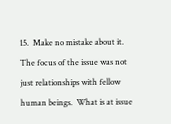15.  Make no mistake about it.  The focus of the issue was not just relationships with fellow human beings.  What is at issue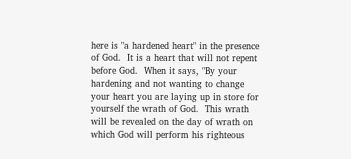here is "a hardened heart" in the presence of God.  It is a heart that will not repent before God.  When it says, "By your hardening and not wanting to change your heart you are laying up in store for yourself the wrath of God.  This wrath will be revealed on the day of wrath on which God will perform his righteous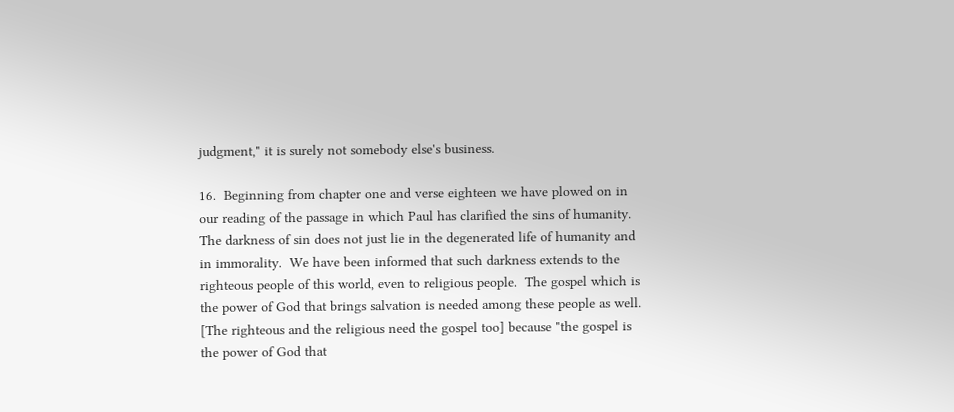judgment," it is surely not somebody else's business.

16.  Beginning from chapter one and verse eighteen we have plowed on in our reading of the passage in which Paul has clarified the sins of humanity. The darkness of sin does not just lie in the degenerated life of humanity and in immorality.  We have been informed that such darkness extends to the righteous people of this world, even to religious people.  The gospel which is the power of God that brings salvation is needed among these people as well.  [The righteous and the religious need the gospel too] because "the gospel is the power of God that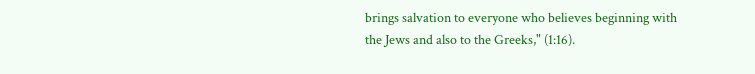brings salvation to everyone who believes beginning with the Jews and also to the Greeks," (1:16).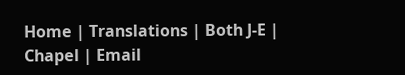Home | Translations | Both J-E | Chapel | Email